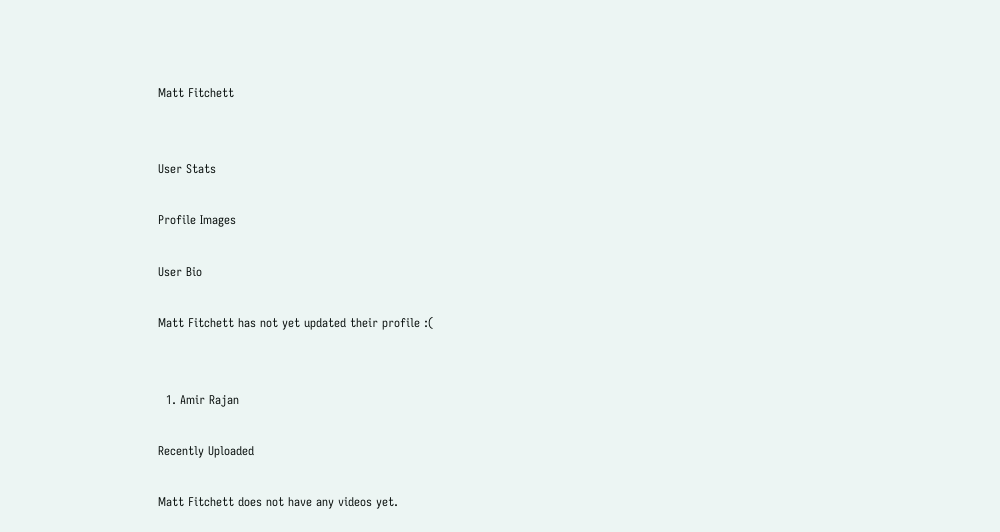Matt Fitchett


User Stats

Profile Images

User Bio

Matt Fitchett has not yet updated their profile :(


  1. Amir Rajan

Recently Uploaded

Matt Fitchett does not have any videos yet.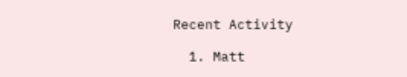Recent Activity

  1. Matt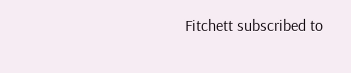Fitchett subscribed to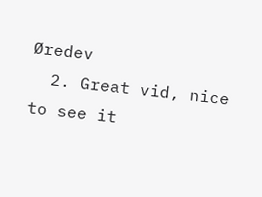Øredev
  2. Great vid, nice to see it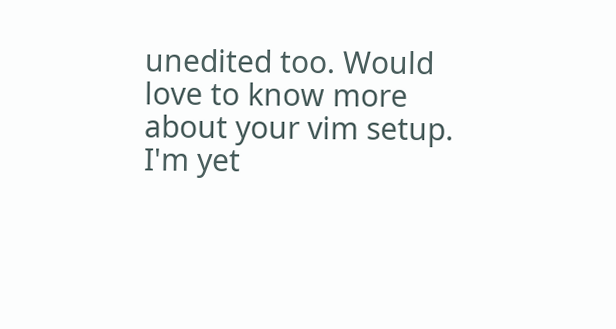unedited too. Would love to know more about your vim setup. I'm yet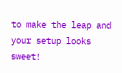to make the leap and your setup looks sweet!